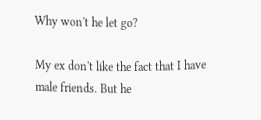Why won't he let go?

My ex don't like the fact that I have male friends. But he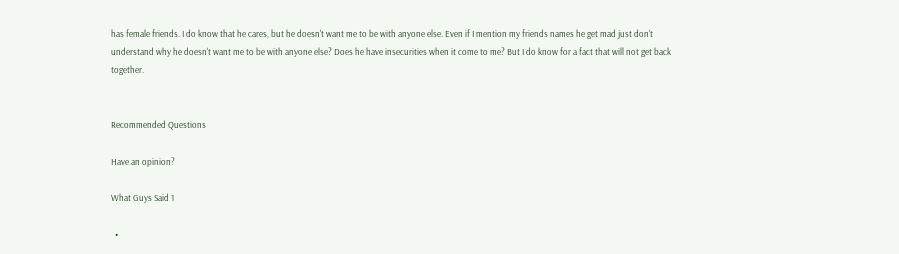has female friends. I do know that he cares, but he doesn't want me to be with anyone else. Even if I mention my friends names he get mad just don't understand why he doesn't want me to be with anyone else? Does he have insecurities when it come to me? But I do know for a fact that will not get back together.


Recommended Questions

Have an opinion?

What Guys Said 1

  •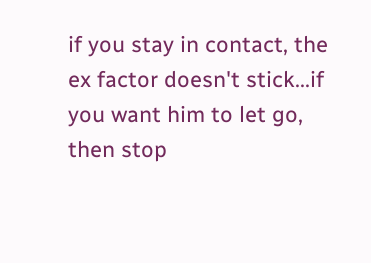if you stay in contact, the ex factor doesn't stick...if you want him to let go, then stop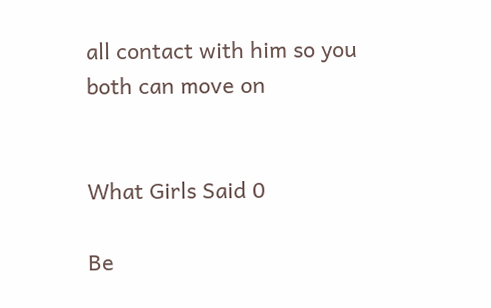all contact with him so you both can move on


What Girls Said 0

Be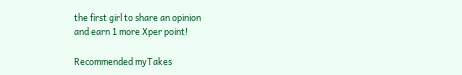the first girl to share an opinion
and earn 1 more Xper point!

Recommended myTakes